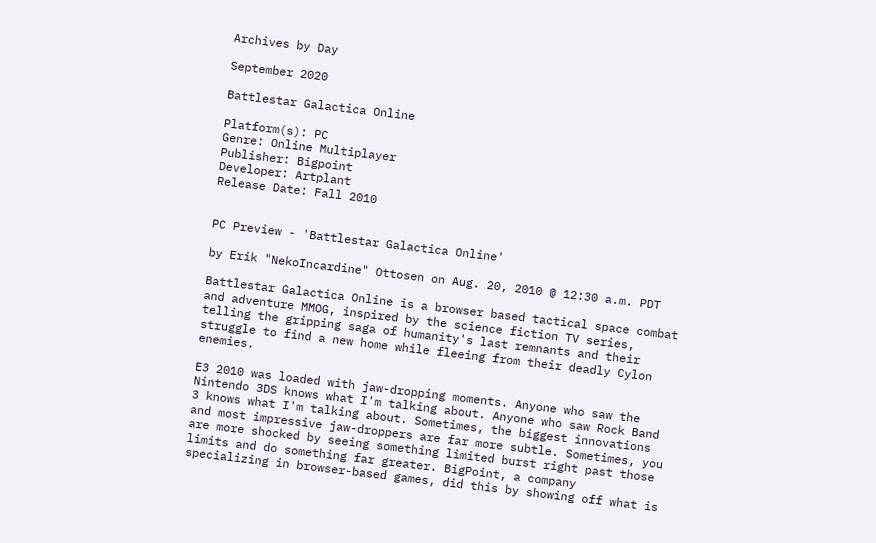Archives by Day

September 2020

Battlestar Galactica Online

Platform(s): PC
Genre: Online Multiplayer
Publisher: Bigpoint
Developer: Artplant
Release Date: Fall 2010


PC Preview - 'Battlestar Galactica Online'

by Erik "NekoIncardine" Ottosen on Aug. 20, 2010 @ 12:30 a.m. PDT

Battlestar Galactica Online is a browser based tactical space combat and adventure MMOG, inspired by the science fiction TV series, telling the gripping saga of humanity's last remnants and their struggle to find a new home while fleeing from their deadly Cylon enemies.

E3 2010 was loaded with jaw-dropping moments. Anyone who saw the Nintendo 3DS knows what I'm talking about. Anyone who saw Rock Band 3 knows what I'm talking about. Sometimes, the biggest innovations and most impressive jaw-droppers are far more subtle. Sometimes, you are more shocked by seeing something limited burst right past those limits and do something far greater. BigPoint, a company specializing in browser-based games, did this by showing off what is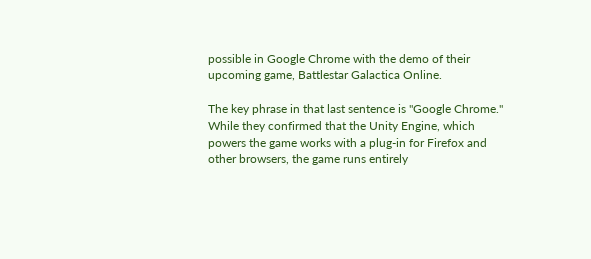possible in Google Chrome with the demo of their upcoming game, Battlestar Galactica Online.

The key phrase in that last sentence is "Google Chrome." While they confirmed that the Unity Engine, which powers the game works with a plug-in for Firefox and other browsers, the game runs entirely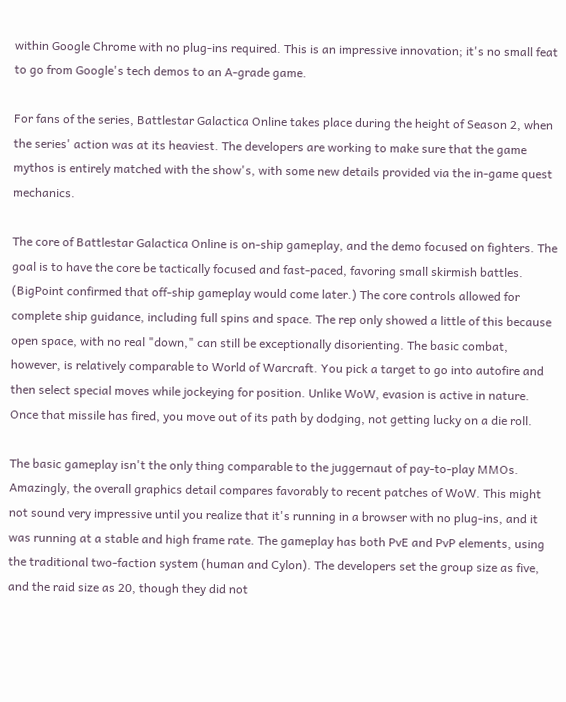within Google Chrome with no plug-ins required. This is an impressive innovation; it's no small feat to go from Google's tech demos to an A-grade game.

For fans of the series, Battlestar Galactica Online takes place during the height of Season 2, when the series' action was at its heaviest. The developers are working to make sure that the game mythos is entirely matched with the show's, with some new details provided via the in-game quest mechanics.

The core of Battlestar Galactica Online is on-ship gameplay, and the demo focused on fighters. The goal is to have the core be tactically focused and fast-paced, favoring small skirmish battles. (BigPoint confirmed that off-ship gameplay would come later.) The core controls allowed for complete ship guidance, including full spins and space. The rep only showed a little of this because open space, with no real "down," can still be exceptionally disorienting. The basic combat, however, is relatively comparable to World of Warcraft. You pick a target to go into autofire and then select special moves while jockeying for position. Unlike WoW, evasion is active in nature. Once that missile has fired, you move out of its path by dodging, not getting lucky on a die roll.

The basic gameplay isn't the only thing comparable to the juggernaut of pay-to-play MMOs. Amazingly, the overall graphics detail compares favorably to recent patches of WoW. This might not sound very impressive until you realize that it's running in a browser with no plug-ins, and it was running at a stable and high frame rate. The gameplay has both PvE and PvP elements, using the traditional two-faction system (human and Cylon). The developers set the group size as five, and the raid size as 20, though they did not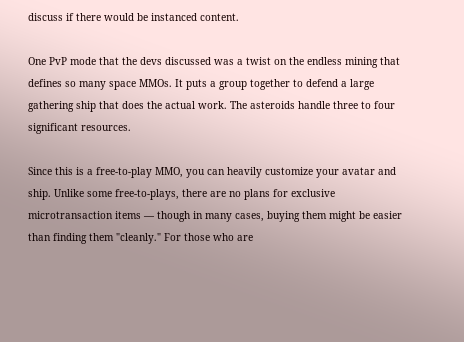discuss if there would be instanced content.

One PvP mode that the devs discussed was a twist on the endless mining that defines so many space MMOs. It puts a group together to defend a large gathering ship that does the actual work. The asteroids handle three to four significant resources.

Since this is a free-to-play MMO, you can heavily customize your avatar and ship. Unlike some free-to-plays, there are no plans for exclusive microtransaction items — though in many cases, buying them might be easier than finding them "cleanly." For those who are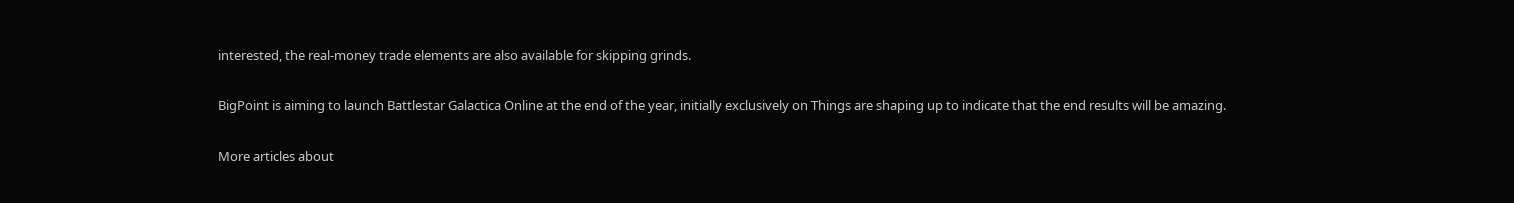interested, the real-money trade elements are also available for skipping grinds.

BigPoint is aiming to launch Battlestar Galactica Online at the end of the year, initially exclusively on Things are shaping up to indicate that the end results will be amazing.

More articles about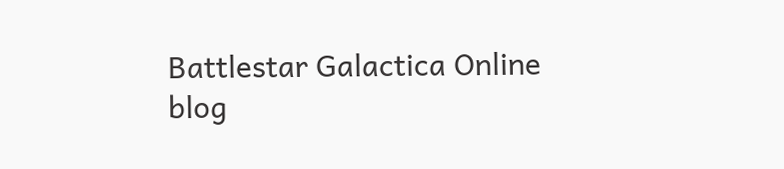Battlestar Galactica Online
blog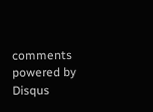comments powered by Disqus